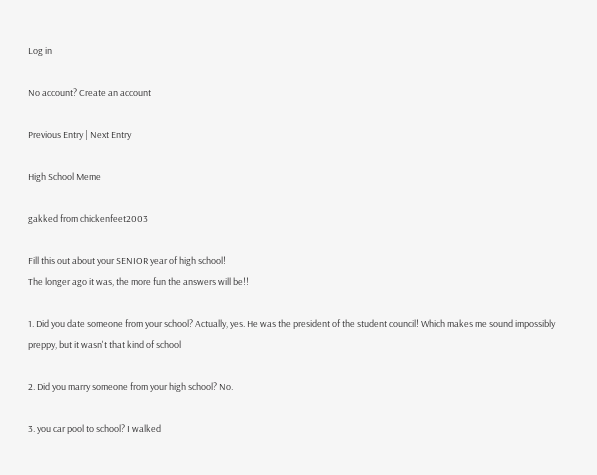Log in

No account? Create an account

Previous Entry | Next Entry

High School Meme

gakked from chickenfeet2003

Fill this out about your SENIOR year of high school!
The longer ago it was, the more fun the answers will be!!

1. Did you date someone from your school? Actually, yes. He was the president of the student council! Which makes me sound impossibly preppy, but it wasn't that kind of school

2. Did you marry someone from your high school? No.

3. you car pool to school? I walked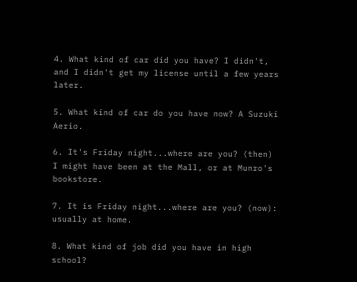4. What kind of car did you have? I didn't, and I didn't get my license until a few years later.

5. What kind of car do you have now? A Suzuki Aerio.

6. It's Friday night...where are you? (then) I might have been at the Mall, or at Munro's bookstore.

7. It is Friday night...where are you? (now): usually at home.

8. What kind of job did you have in high school?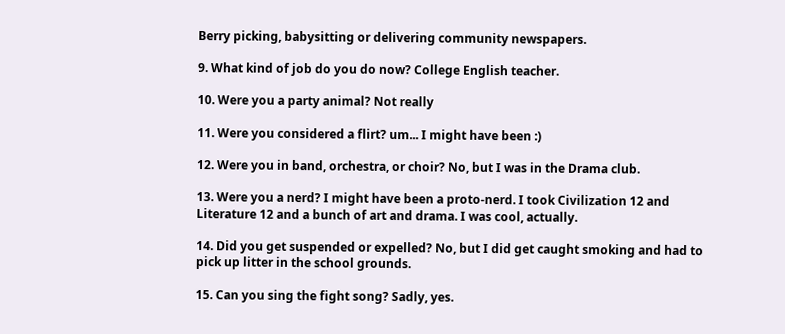Berry picking, babysitting or delivering community newspapers.

9. What kind of job do you do now? College English teacher.

10. Were you a party animal? Not really

11. Were you considered a flirt? um... I might have been :)

12. Were you in band, orchestra, or choir? No, but I was in the Drama club.

13. Were you a nerd? I might have been a proto-nerd. I took Civilization 12 and Literature 12 and a bunch of art and drama. I was cool, actually.

14. Did you get suspended or expelled? No, but I did get caught smoking and had to pick up litter in the school grounds.

15. Can you sing the fight song? Sadly, yes.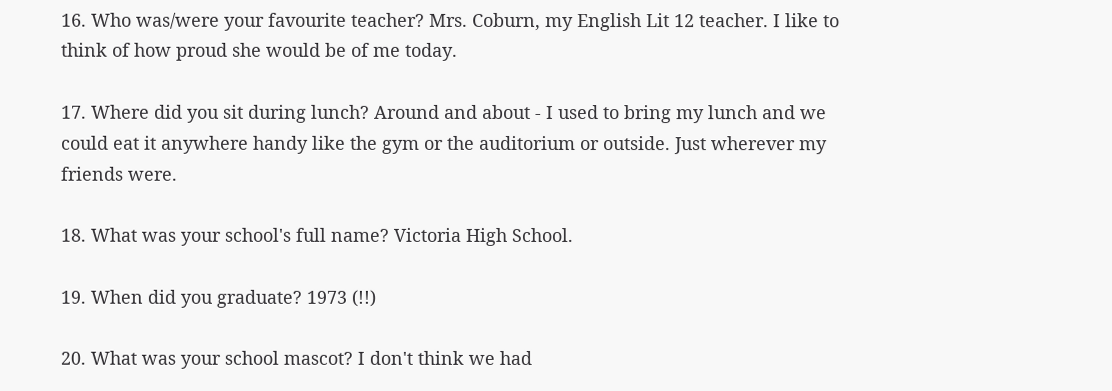16. Who was/were your favourite teacher? Mrs. Coburn, my English Lit 12 teacher. I like to think of how proud she would be of me today.

17. Where did you sit during lunch? Around and about - I used to bring my lunch and we could eat it anywhere handy like the gym or the auditorium or outside. Just wherever my friends were.

18. What was your school's full name? Victoria High School.

19. When did you graduate? 1973 (!!)

20. What was your school mascot? I don't think we had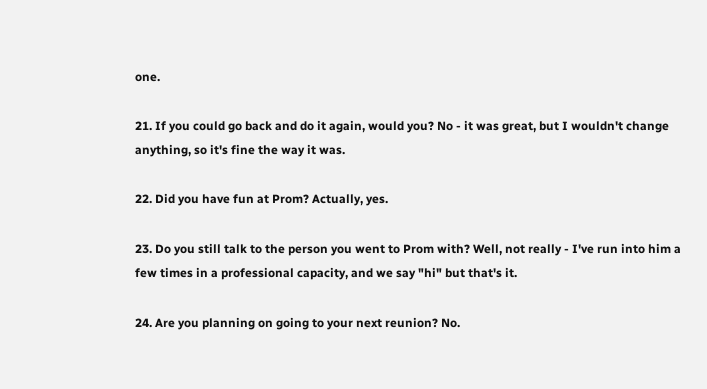one.

21. If you could go back and do it again, would you? No - it was great, but I wouldn't change anything, so it's fine the way it was.

22. Did you have fun at Prom? Actually, yes.

23. Do you still talk to the person you went to Prom with? Well, not really - I've run into him a few times in a professional capacity, and we say "hi" but that's it.

24. Are you planning on going to your next reunion? No.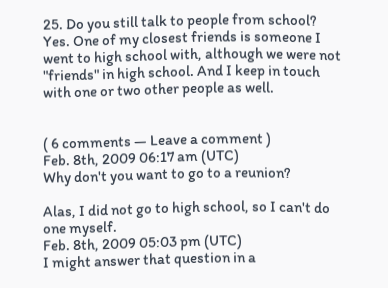25. Do you still talk to people from school? Yes. One of my closest friends is someone I went to high school with, although we were not "friends" in high school. And I keep in touch with one or two other people as well.


( 6 comments — Leave a comment )
Feb. 8th, 2009 06:17 am (UTC)
Why don't you want to go to a reunion?

Alas, I did not go to high school, so I can't do one myself.
Feb. 8th, 2009 05:03 pm (UTC)
I might answer that question in a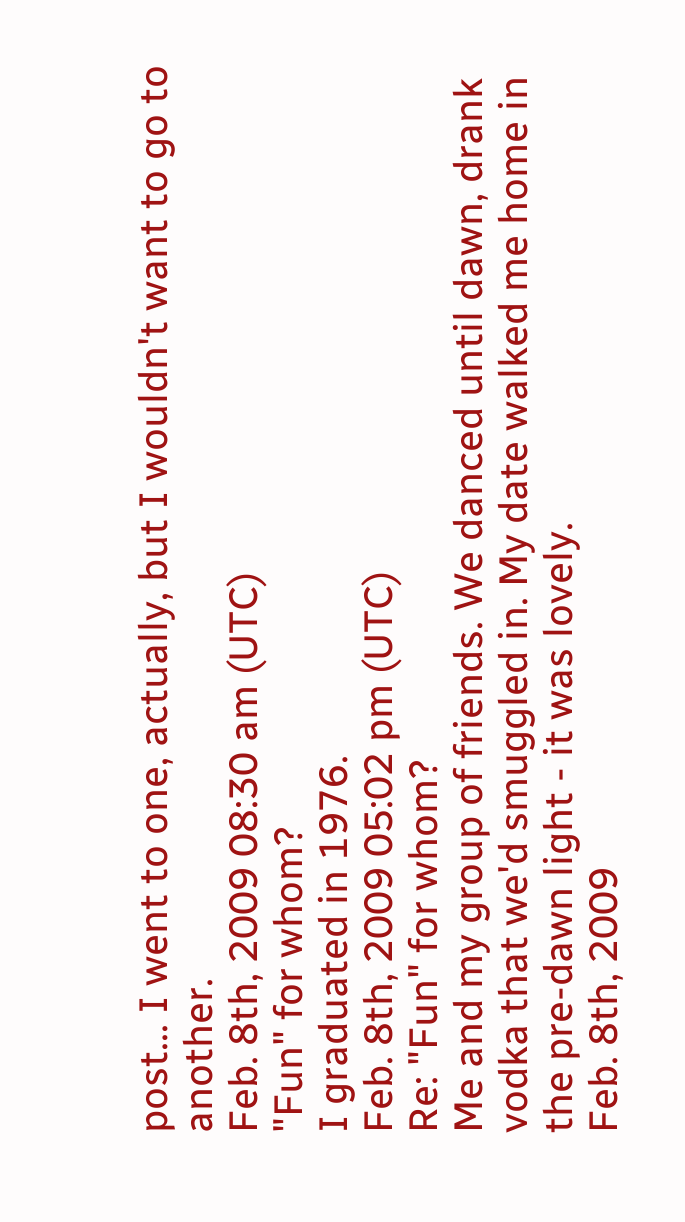post... I went to one, actually, but I wouldn't want to go to another.
Feb. 8th, 2009 08:30 am (UTC)
"Fun" for whom?
I graduated in 1976.
Feb. 8th, 2009 05:02 pm (UTC)
Re: "Fun" for whom?
Me and my group of friends. We danced until dawn, drank vodka that we'd smuggled in. My date walked me home in the pre-dawn light - it was lovely.
Feb. 8th, 2009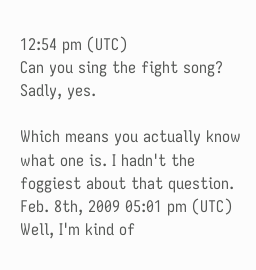12:54 pm (UTC)
Can you sing the fight song?
Sadly, yes.

Which means you actually know what one is. I hadn't the foggiest about that question.
Feb. 8th, 2009 05:01 pm (UTC)
Well, I'm kind of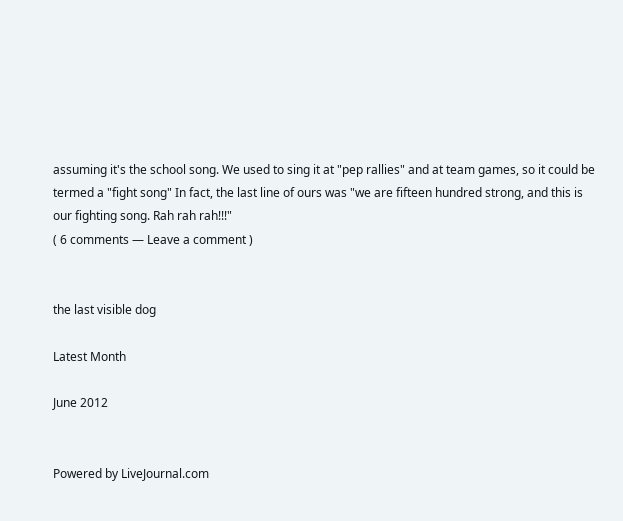assuming it's the school song. We used to sing it at "pep rallies" and at team games, so it could be termed a "fight song" In fact, the last line of ours was "we are fifteen hundred strong, and this is our fighting song. Rah rah rah!!!"
( 6 comments — Leave a comment )


the last visible dog

Latest Month

June 2012


Powered by LiveJournal.com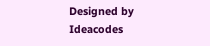Designed by Ideacodes